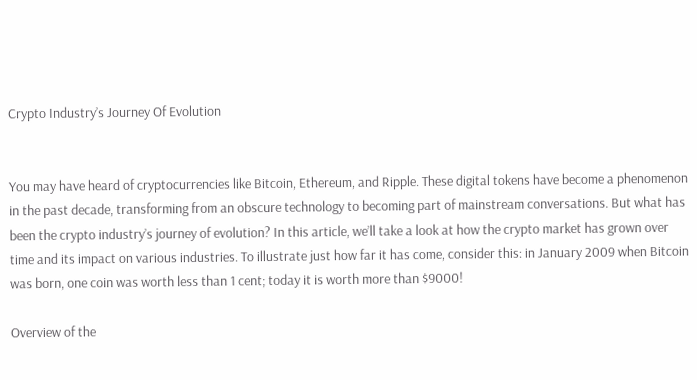Crypto Industry’s Journey Of Evolution


You may have heard of cryptocurrencies like Bitcoin, Ethereum, and Ripple. These digital tokens have become a phenomenon in the past decade, transforming from an obscure technology to becoming part of mainstream conversations. But what has been the crypto industry’s journey of evolution? In this article, we’ll take a look at how the crypto market has grown over time and its impact on various industries. To illustrate just how far it has come, consider this: in January 2009 when Bitcoin was born, one coin was worth less than 1 cent; today it is worth more than $9000!

Overview of the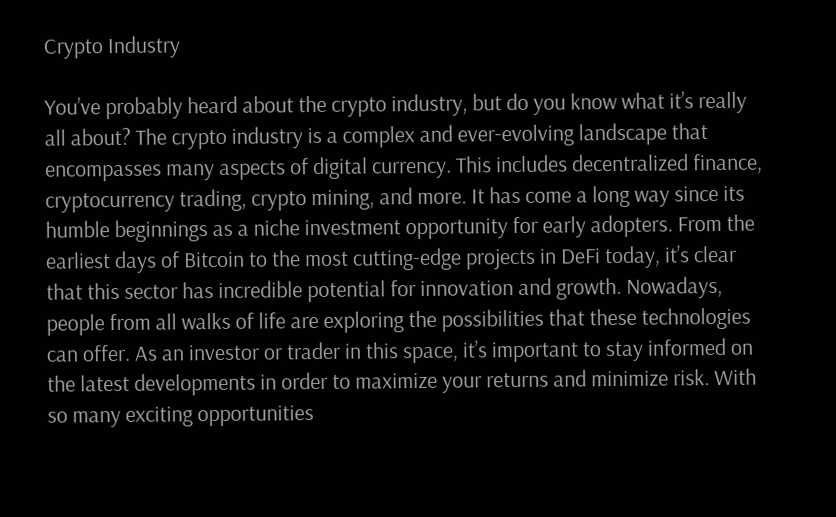Crypto Industry

You’ve probably heard about the crypto industry, but do you know what it’s really all about? The crypto industry is a complex and ever-evolving landscape that encompasses many aspects of digital currency. This includes decentralized finance, cryptocurrency trading, crypto mining, and more. It has come a long way since its humble beginnings as a niche investment opportunity for early adopters. From the earliest days of Bitcoin to the most cutting-edge projects in DeFi today, it’s clear that this sector has incredible potential for innovation and growth. Nowadays, people from all walks of life are exploring the possibilities that these technologies can offer. As an investor or trader in this space, it’s important to stay informed on the latest developments in order to maximize your returns and minimize risk. With so many exciting opportunities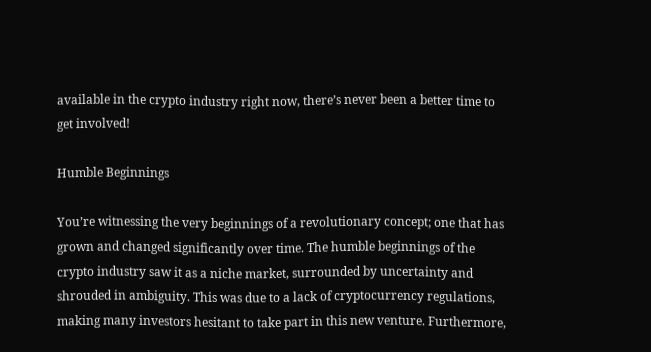available in the crypto industry right now, there’s never been a better time to get involved!

Humble Beginnings

You’re witnessing the very beginnings of a revolutionary concept; one that has grown and changed significantly over time. The humble beginnings of the crypto industry saw it as a niche market, surrounded by uncertainty and shrouded in ambiguity. This was due to a lack of cryptocurrency regulations, making many investors hesitant to take part in this new venture. Furthermore,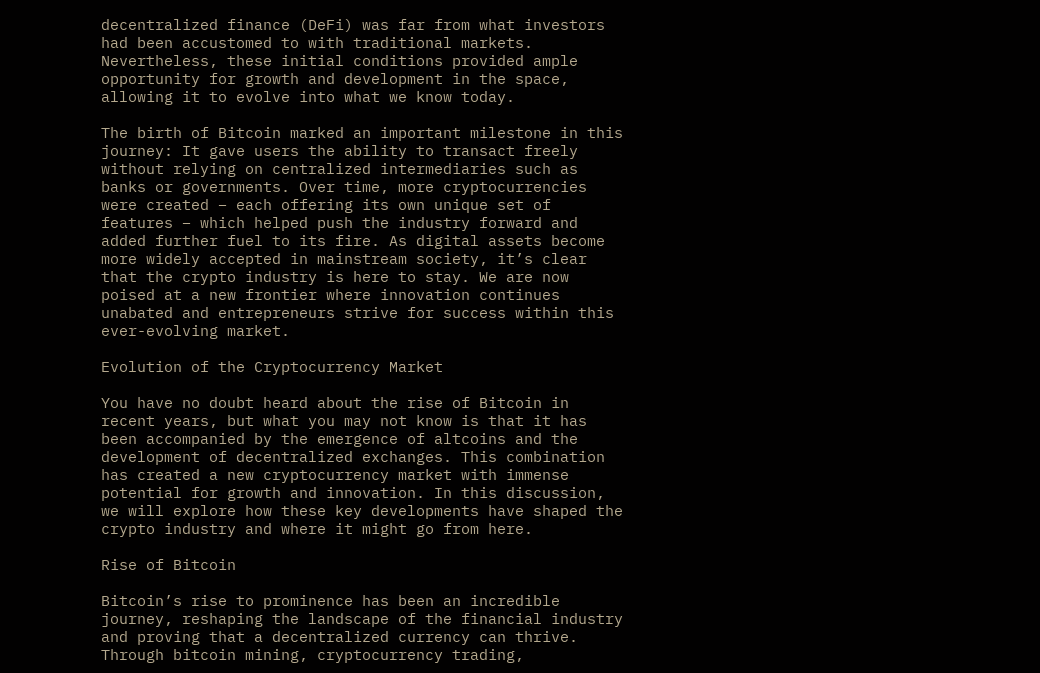decentralized finance (DeFi) was far from what investors had been accustomed to with traditional markets. Nevertheless, these initial conditions provided ample opportunity for growth and development in the space, allowing it to evolve into what we know today.

The birth of Bitcoin marked an important milestone in this journey: It gave users the ability to transact freely without relying on centralized intermediaries such as banks or governments. Over time, more cryptocurrencies were created – each offering its own unique set of features – which helped push the industry forward and added further fuel to its fire. As digital assets become more widely accepted in mainstream society, it’s clear that the crypto industry is here to stay. We are now poised at a new frontier where innovation continues unabated and entrepreneurs strive for success within this ever-evolving market.

Evolution of the Cryptocurrency Market

You have no doubt heard about the rise of Bitcoin in recent years, but what you may not know is that it has been accompanied by the emergence of altcoins and the development of decentralized exchanges. This combination has created a new cryptocurrency market with immense potential for growth and innovation. In this discussion, we will explore how these key developments have shaped the crypto industry and where it might go from here.

Rise of Bitcoin

Bitcoin’s rise to prominence has been an incredible journey, reshaping the landscape of the financial industry and proving that a decentralized currency can thrive. Through bitcoin mining, cryptocurrency trading,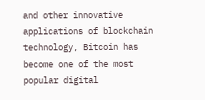and other innovative applications of blockchain technology, Bitcoin has become one of the most popular digital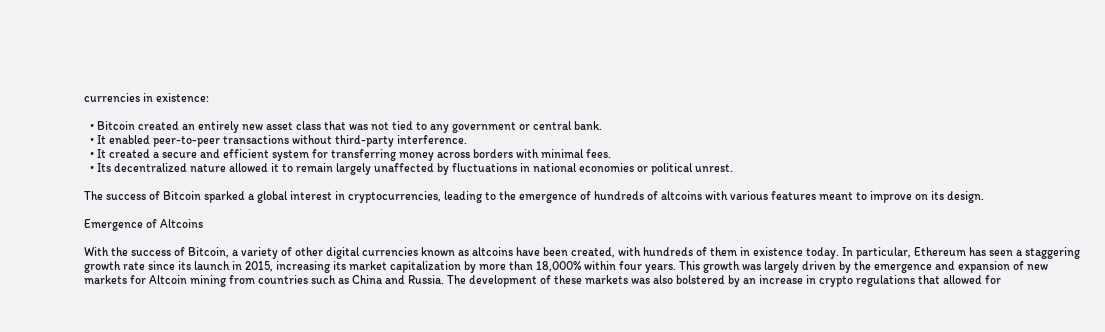currencies in existence:

  • Bitcoin created an entirely new asset class that was not tied to any government or central bank.
  • It enabled peer-to-peer transactions without third-party interference.
  • It created a secure and efficient system for transferring money across borders with minimal fees.
  • Its decentralized nature allowed it to remain largely unaffected by fluctuations in national economies or political unrest.

The success of Bitcoin sparked a global interest in cryptocurrencies, leading to the emergence of hundreds of altcoins with various features meant to improve on its design.

Emergence of Altcoins

With the success of Bitcoin, a variety of other digital currencies known as altcoins have been created, with hundreds of them in existence today. In particular, Ethereum has seen a staggering growth rate since its launch in 2015, increasing its market capitalization by more than 18,000% within four years. This growth was largely driven by the emergence and expansion of new markets for Altcoin mining from countries such as China and Russia. The development of these markets was also bolstered by an increase in crypto regulations that allowed for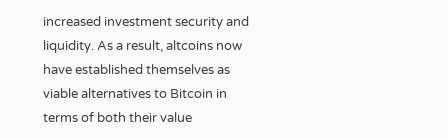increased investment security and liquidity. As a result, altcoins now have established themselves as viable alternatives to Bitcoin in terms of both their value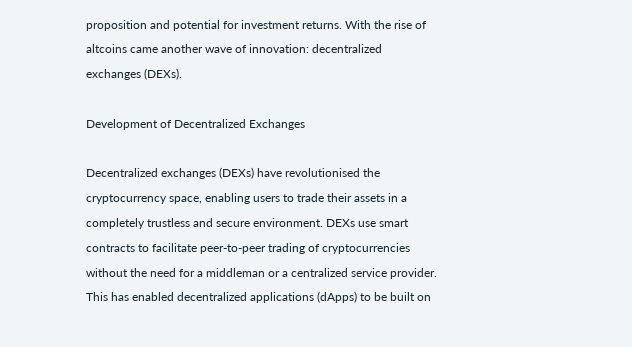proposition and potential for investment returns. With the rise of altcoins came another wave of innovation: decentralized exchanges (DEXs).

Development of Decentralized Exchanges

Decentralized exchanges (DEXs) have revolutionised the cryptocurrency space, enabling users to trade their assets in a completely trustless and secure environment. DEXs use smart contracts to facilitate peer-to-peer trading of cryptocurrencies without the need for a middleman or a centralized service provider. This has enabled decentralized applications (dApps) to be built on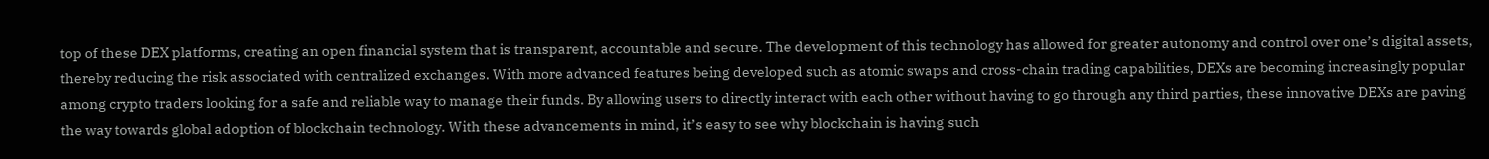top of these DEX platforms, creating an open financial system that is transparent, accountable and secure. The development of this technology has allowed for greater autonomy and control over one’s digital assets, thereby reducing the risk associated with centralized exchanges. With more advanced features being developed such as atomic swaps and cross-chain trading capabilities, DEXs are becoming increasingly popular among crypto traders looking for a safe and reliable way to manage their funds. By allowing users to directly interact with each other without having to go through any third parties, these innovative DEXs are paving the way towards global adoption of blockchain technology. With these advancements in mind, it’s easy to see why blockchain is having such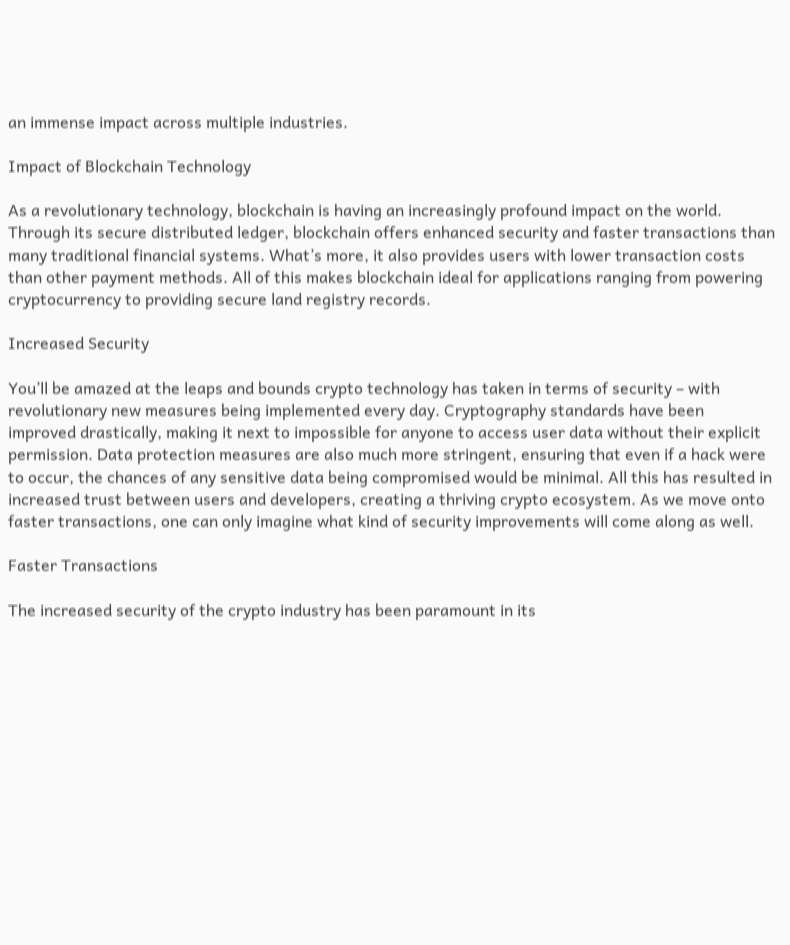an immense impact across multiple industries.

Impact of Blockchain Technology

As a revolutionary technology, blockchain is having an increasingly profound impact on the world. Through its secure distributed ledger, blockchain offers enhanced security and faster transactions than many traditional financial systems. What’s more, it also provides users with lower transaction costs than other payment methods. All of this makes blockchain ideal for applications ranging from powering cryptocurrency to providing secure land registry records.

Increased Security

You’ll be amazed at the leaps and bounds crypto technology has taken in terms of security – with revolutionary new measures being implemented every day. Cryptography standards have been improved drastically, making it next to impossible for anyone to access user data without their explicit permission. Data protection measures are also much more stringent, ensuring that even if a hack were to occur, the chances of any sensitive data being compromised would be minimal. All this has resulted in increased trust between users and developers, creating a thriving crypto ecosystem. As we move onto faster transactions, one can only imagine what kind of security improvements will come along as well.

Faster Transactions

The increased security of the crypto industry has been paramount in its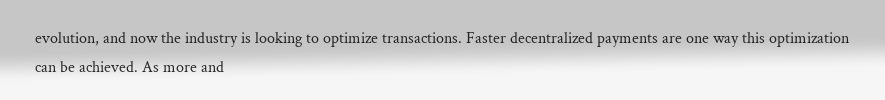evolution, and now the industry is looking to optimize transactions. Faster decentralized payments are one way this optimization can be achieved. As more and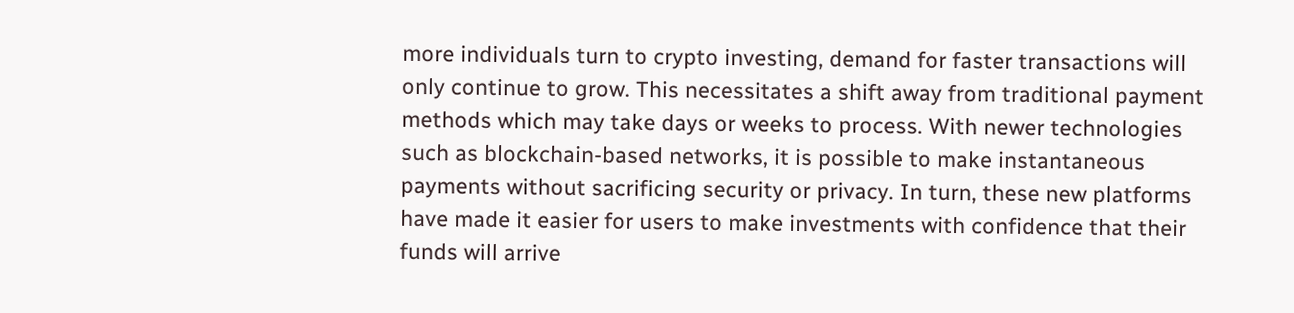more individuals turn to crypto investing, demand for faster transactions will only continue to grow. This necessitates a shift away from traditional payment methods which may take days or weeks to process. With newer technologies such as blockchain-based networks, it is possible to make instantaneous payments without sacrificing security or privacy. In turn, these new platforms have made it easier for users to make investments with confidence that their funds will arrive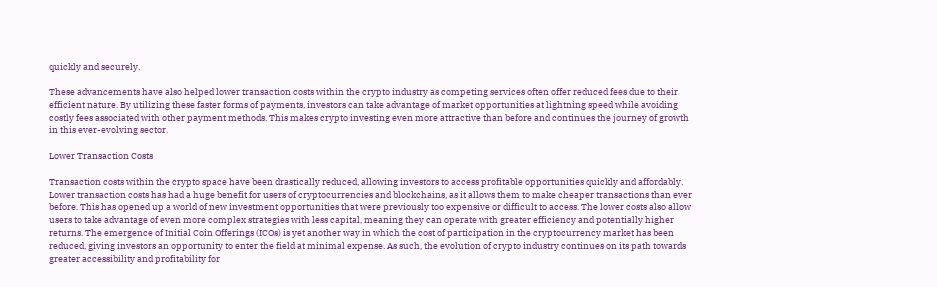quickly and securely.

These advancements have also helped lower transaction costs within the crypto industry as competing services often offer reduced fees due to their efficient nature. By utilizing these faster forms of payments, investors can take advantage of market opportunities at lightning speed while avoiding costly fees associated with other payment methods. This makes crypto investing even more attractive than before and continues the journey of growth in this ever-evolving sector.

Lower Transaction Costs

Transaction costs within the crypto space have been drastically reduced, allowing investors to access profitable opportunities quickly and affordably. Lower transaction costs has had a huge benefit for users of cryptocurrencies and blockchains, as it allows them to make cheaper transactions than ever before. This has opened up a world of new investment opportunities that were previously too expensive or difficult to access. The lower costs also allow users to take advantage of even more complex strategies with less capital, meaning they can operate with greater efficiency and potentially higher returns. The emergence of Initial Coin Offerings (ICOs) is yet another way in which the cost of participation in the cryptocurrency market has been reduced, giving investors an opportunity to enter the field at minimal expense. As such, the evolution of crypto industry continues on its path towards greater accessibility and profitability for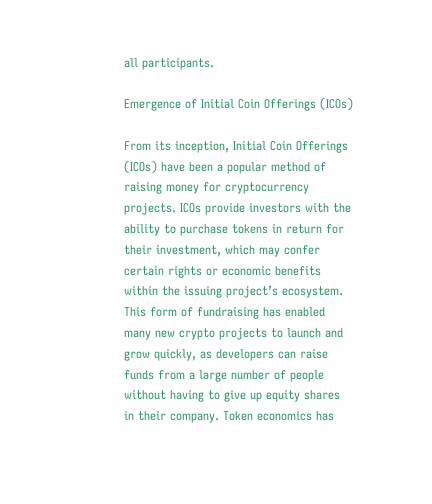all participants.

Emergence of Initial Coin Offerings (ICOs)

From its inception, Initial Coin Offerings (ICOs) have been a popular method of raising money for cryptocurrency projects. ICOs provide investors with the ability to purchase tokens in return for their investment, which may confer certain rights or economic benefits within the issuing project’s ecosystem. This form of fundraising has enabled many new crypto projects to launch and grow quickly, as developers can raise funds from a large number of people without having to give up equity shares in their company. Token economics has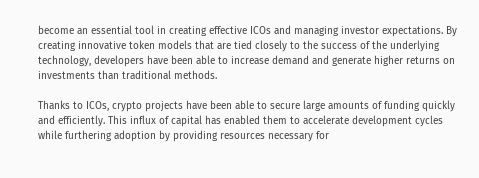become an essential tool in creating effective ICOs and managing investor expectations. By creating innovative token models that are tied closely to the success of the underlying technology, developers have been able to increase demand and generate higher returns on investments than traditional methods.

Thanks to ICOs, crypto projects have been able to secure large amounts of funding quickly and efficiently. This influx of capital has enabled them to accelerate development cycles while furthering adoption by providing resources necessary for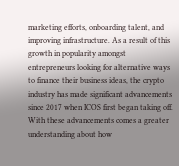marketing efforts, onboarding talent, and improving infrastructure. As a result of this growth in popularity amongst entrepreneurs looking for alternative ways to finance their business ideas, the crypto industry has made significant advancements since 2017 when ICOS first began taking off. With these advancements comes a greater understanding about how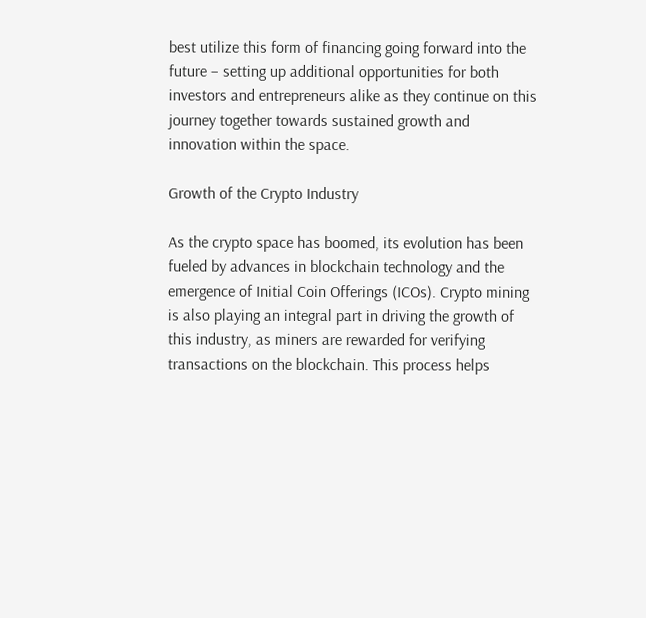best utilize this form of financing going forward into the future – setting up additional opportunities for both investors and entrepreneurs alike as they continue on this journey together towards sustained growth and innovation within the space.

Growth of the Crypto Industry

As the crypto space has boomed, its evolution has been fueled by advances in blockchain technology and the emergence of Initial Coin Offerings (ICOs). Crypto mining is also playing an integral part in driving the growth of this industry, as miners are rewarded for verifying transactions on the blockchain. This process helps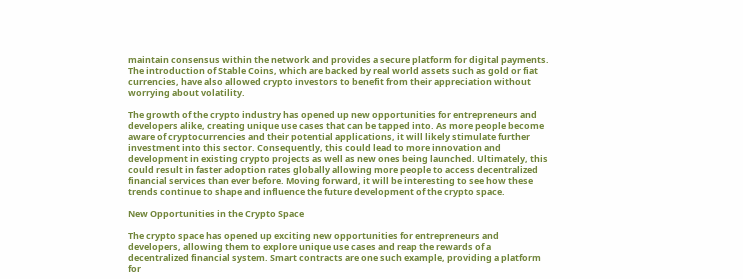maintain consensus within the network and provides a secure platform for digital payments. The introduction of Stable Coins, which are backed by real world assets such as gold or fiat currencies, have also allowed crypto investors to benefit from their appreciation without worrying about volatility.

The growth of the crypto industry has opened up new opportunities for entrepreneurs and developers alike, creating unique use cases that can be tapped into. As more people become aware of cryptocurrencies and their potential applications, it will likely stimulate further investment into this sector. Consequently, this could lead to more innovation and development in existing crypto projects as well as new ones being launched. Ultimately, this could result in faster adoption rates globally allowing more people to access decentralized financial services than ever before. Moving forward, it will be interesting to see how these trends continue to shape and influence the future development of the crypto space.

New Opportunities in the Crypto Space

The crypto space has opened up exciting new opportunities for entrepreneurs and developers, allowing them to explore unique use cases and reap the rewards of a decentralized financial system. Smart contracts are one such example, providing a platform for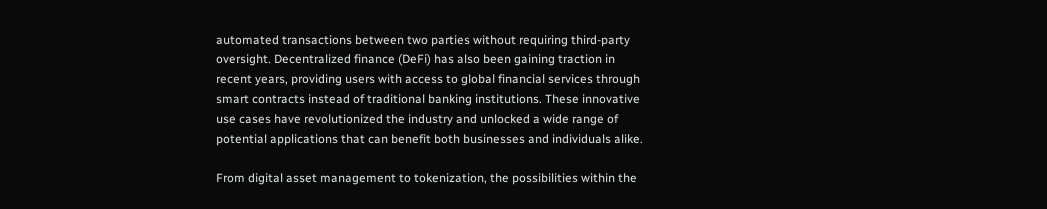automated transactions between two parties without requiring third-party oversight. Decentralized finance (DeFi) has also been gaining traction in recent years, providing users with access to global financial services through smart contracts instead of traditional banking institutions. These innovative use cases have revolutionized the industry and unlocked a wide range of potential applications that can benefit both businesses and individuals alike.

From digital asset management to tokenization, the possibilities within the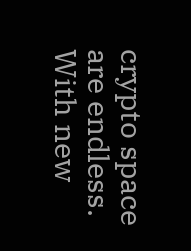crypto space are endless. With new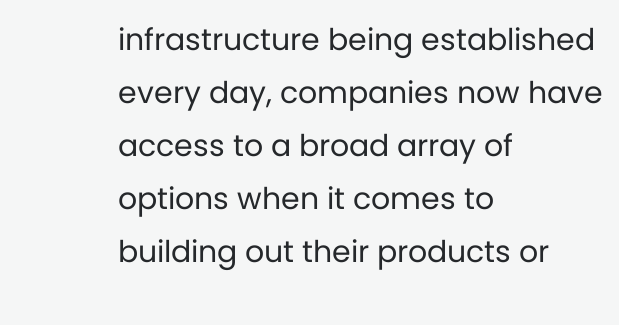infrastructure being established every day, companies now have access to a broad array of options when it comes to building out their products or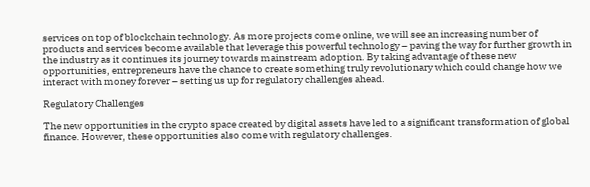services on top of blockchain technology. As more projects come online, we will see an increasing number of products and services become available that leverage this powerful technology – paving the way for further growth in the industry as it continues its journey towards mainstream adoption. By taking advantage of these new opportunities, entrepreneurs have the chance to create something truly revolutionary which could change how we interact with money forever – setting us up for regulatory challenges ahead.

Regulatory Challenges

The new opportunities in the crypto space created by digital assets have led to a significant transformation of global finance. However, these opportunities also come with regulatory challenges.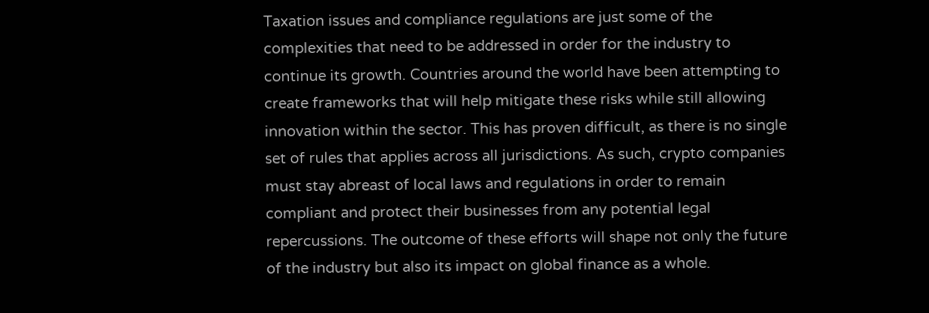Taxation issues and compliance regulations are just some of the complexities that need to be addressed in order for the industry to continue its growth. Countries around the world have been attempting to create frameworks that will help mitigate these risks while still allowing innovation within the sector. This has proven difficult, as there is no single set of rules that applies across all jurisdictions. As such, crypto companies must stay abreast of local laws and regulations in order to remain compliant and protect their businesses from any potential legal repercussions. The outcome of these efforts will shape not only the future of the industry but also its impact on global finance as a whole.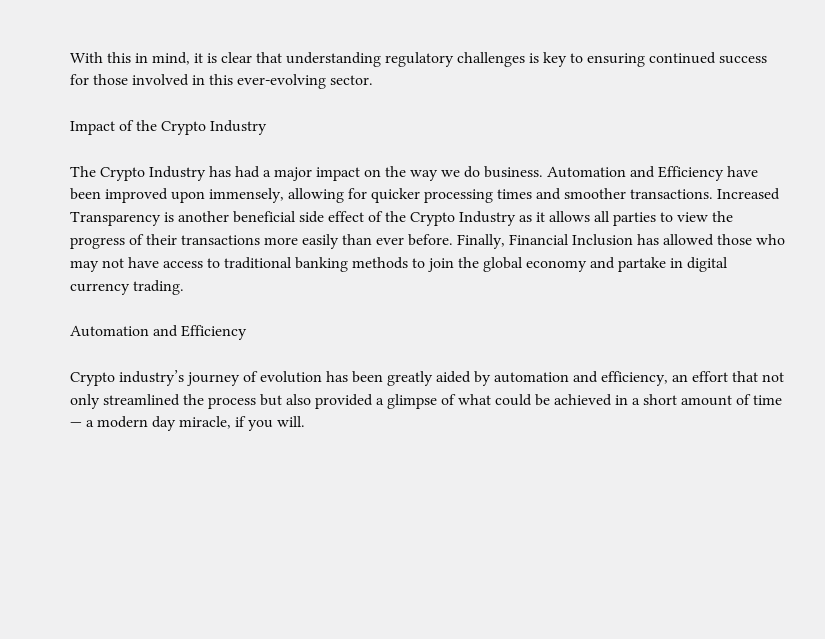With this in mind, it is clear that understanding regulatory challenges is key to ensuring continued success for those involved in this ever-evolving sector.

Impact of the Crypto Industry

The Crypto Industry has had a major impact on the way we do business. Automation and Efficiency have been improved upon immensely, allowing for quicker processing times and smoother transactions. Increased Transparency is another beneficial side effect of the Crypto Industry as it allows all parties to view the progress of their transactions more easily than ever before. Finally, Financial Inclusion has allowed those who may not have access to traditional banking methods to join the global economy and partake in digital currency trading.

Automation and Efficiency

Crypto industry’s journey of evolution has been greatly aided by automation and efficiency, an effort that not only streamlined the process but also provided a glimpse of what could be achieved in a short amount of time — a modern day miracle, if you will.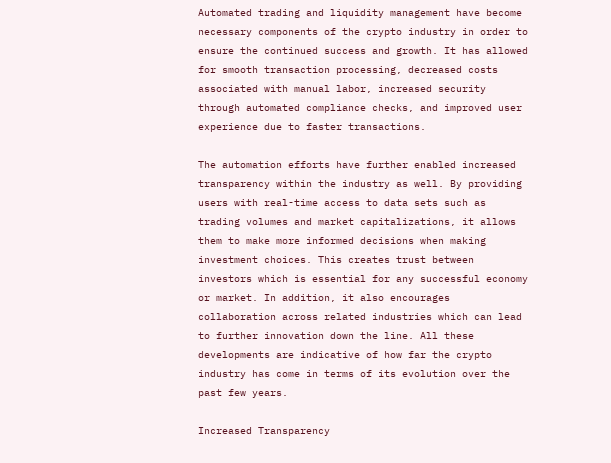Automated trading and liquidity management have become necessary components of the crypto industry in order to ensure the continued success and growth. It has allowed for smooth transaction processing, decreased costs associated with manual labor, increased security through automated compliance checks, and improved user experience due to faster transactions.

The automation efforts have further enabled increased transparency within the industry as well. By providing users with real-time access to data sets such as trading volumes and market capitalizations, it allows them to make more informed decisions when making investment choices. This creates trust between investors which is essential for any successful economy or market. In addition, it also encourages collaboration across related industries which can lead to further innovation down the line. All these developments are indicative of how far the crypto industry has come in terms of its evolution over the past few years.

Increased Transparency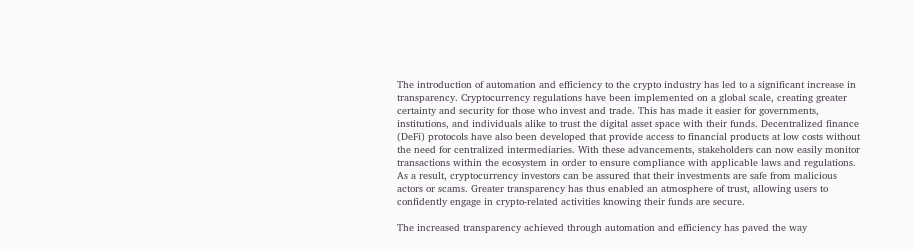The introduction of automation and efficiency to the crypto industry has led to a significant increase in transparency. Cryptocurrency regulations have been implemented on a global scale, creating greater certainty and security for those who invest and trade. This has made it easier for governments, institutions, and individuals alike to trust the digital asset space with their funds. Decentralized finance (DeFi) protocols have also been developed that provide access to financial products at low costs without the need for centralized intermediaries. With these advancements, stakeholders can now easily monitor transactions within the ecosystem in order to ensure compliance with applicable laws and regulations. As a result, cryptocurrency investors can be assured that their investments are safe from malicious actors or scams. Greater transparency has thus enabled an atmosphere of trust, allowing users to confidently engage in crypto-related activities knowing their funds are secure.

The increased transparency achieved through automation and efficiency has paved the way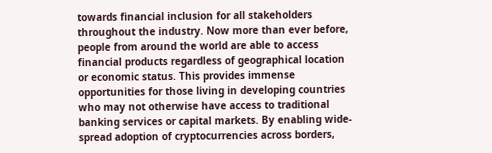towards financial inclusion for all stakeholders throughout the industry. Now more than ever before, people from around the world are able to access financial products regardless of geographical location or economic status. This provides immense opportunities for those living in developing countries who may not otherwise have access to traditional banking services or capital markets. By enabling wide-spread adoption of cryptocurrencies across borders,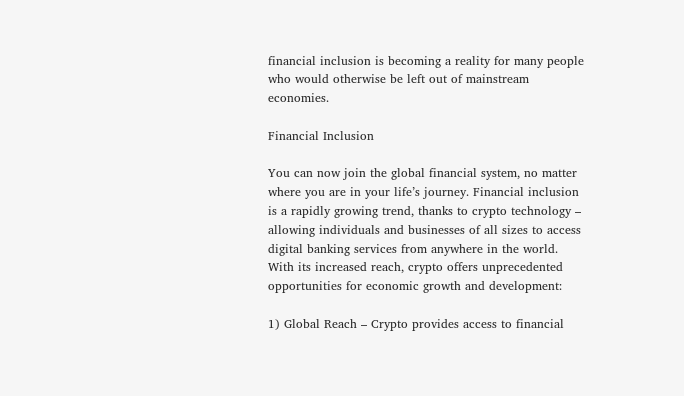financial inclusion is becoming a reality for many people who would otherwise be left out of mainstream economies.

Financial Inclusion

You can now join the global financial system, no matter where you are in your life’s journey. Financial inclusion is a rapidly growing trend, thanks to crypto technology – allowing individuals and businesses of all sizes to access digital banking services from anywhere in the world. With its increased reach, crypto offers unprecedented opportunities for economic growth and development:

1) Global Reach – Crypto provides access to financial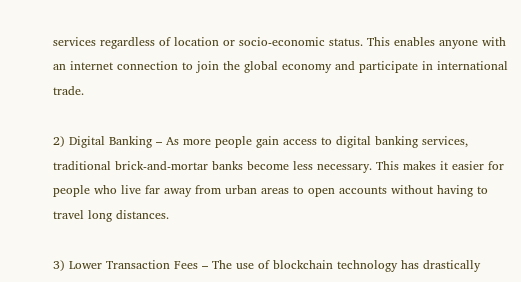services regardless of location or socio-economic status. This enables anyone with an internet connection to join the global economy and participate in international trade.

2) Digital Banking – As more people gain access to digital banking services, traditional brick-and-mortar banks become less necessary. This makes it easier for people who live far away from urban areas to open accounts without having to travel long distances.

3) Lower Transaction Fees – The use of blockchain technology has drastically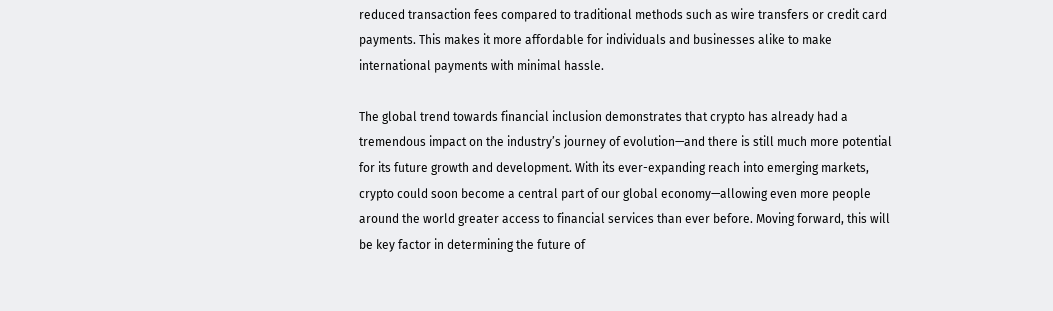reduced transaction fees compared to traditional methods such as wire transfers or credit card payments. This makes it more affordable for individuals and businesses alike to make international payments with minimal hassle.

The global trend towards financial inclusion demonstrates that crypto has already had a tremendous impact on the industry’s journey of evolution—and there is still much more potential for its future growth and development. With its ever-expanding reach into emerging markets, crypto could soon become a central part of our global economy—allowing even more people around the world greater access to financial services than ever before. Moving forward, this will be key factor in determining the future of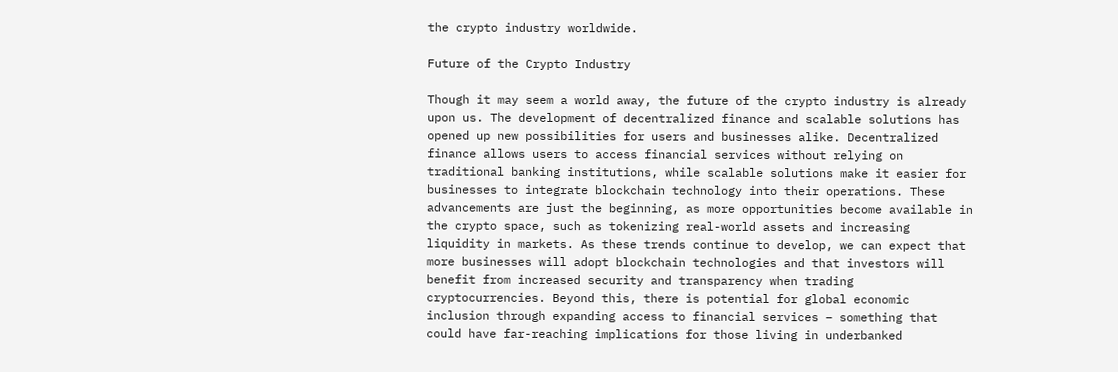the crypto industry worldwide.

Future of the Crypto Industry

Though it may seem a world away, the future of the crypto industry is already upon us. The development of decentralized finance and scalable solutions has opened up new possibilities for users and businesses alike. Decentralized finance allows users to access financial services without relying on traditional banking institutions, while scalable solutions make it easier for businesses to integrate blockchain technology into their operations. These advancements are just the beginning, as more opportunities become available in the crypto space, such as tokenizing real-world assets and increasing liquidity in markets. As these trends continue to develop, we can expect that more businesses will adopt blockchain technologies and that investors will benefit from increased security and transparency when trading cryptocurrencies. Beyond this, there is potential for global economic inclusion through expanding access to financial services – something that could have far-reaching implications for those living in underbanked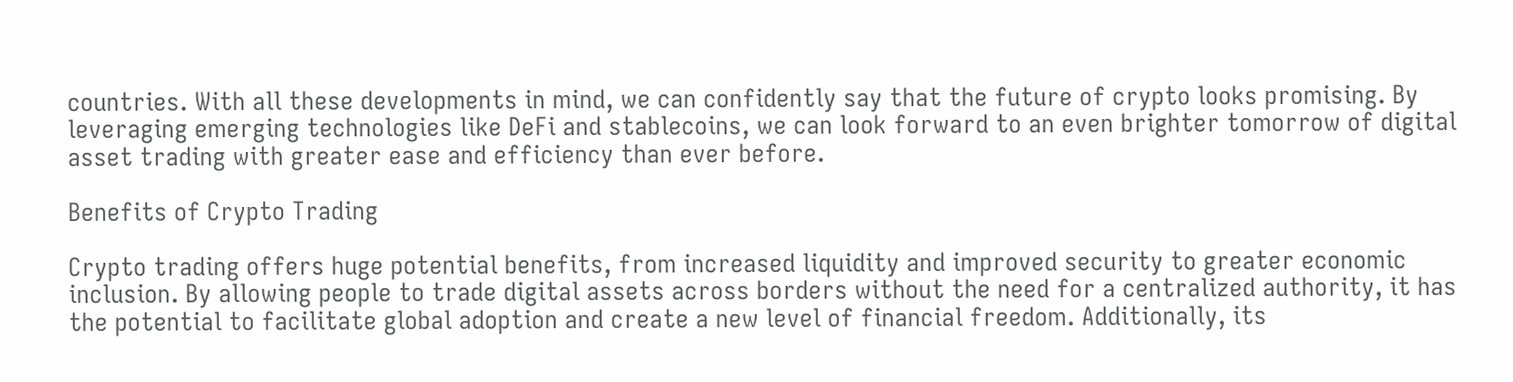countries. With all these developments in mind, we can confidently say that the future of crypto looks promising. By leveraging emerging technologies like DeFi and stablecoins, we can look forward to an even brighter tomorrow of digital asset trading with greater ease and efficiency than ever before.

Benefits of Crypto Trading

Crypto trading offers huge potential benefits, from increased liquidity and improved security to greater economic inclusion. By allowing people to trade digital assets across borders without the need for a centralized authority, it has the potential to facilitate global adoption and create a new level of financial freedom. Additionally, its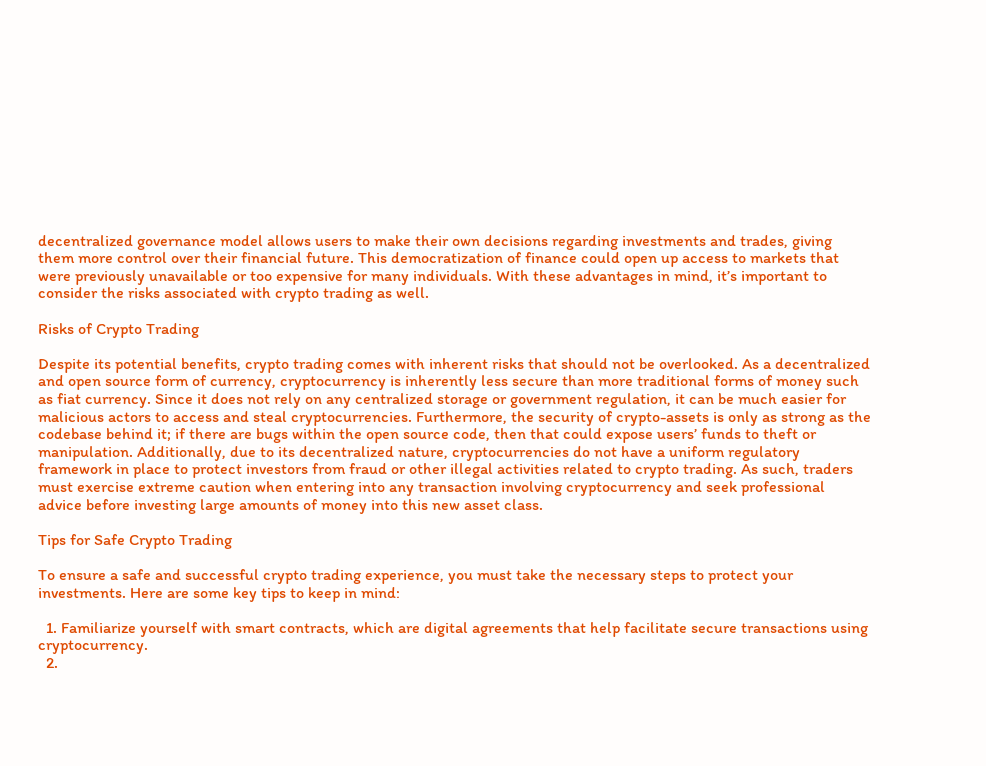decentralized governance model allows users to make their own decisions regarding investments and trades, giving them more control over their financial future. This democratization of finance could open up access to markets that were previously unavailable or too expensive for many individuals. With these advantages in mind, it’s important to consider the risks associated with crypto trading as well.

Risks of Crypto Trading

Despite its potential benefits, crypto trading comes with inherent risks that should not be overlooked. As a decentralized and open source form of currency, cryptocurrency is inherently less secure than more traditional forms of money such as fiat currency. Since it does not rely on any centralized storage or government regulation, it can be much easier for malicious actors to access and steal cryptocurrencies. Furthermore, the security of crypto-assets is only as strong as the codebase behind it; if there are bugs within the open source code, then that could expose users’ funds to theft or manipulation. Additionally, due to its decentralized nature, cryptocurrencies do not have a uniform regulatory framework in place to protect investors from fraud or other illegal activities related to crypto trading. As such, traders must exercise extreme caution when entering into any transaction involving cryptocurrency and seek professional advice before investing large amounts of money into this new asset class.

Tips for Safe Crypto Trading

To ensure a safe and successful crypto trading experience, you must take the necessary steps to protect your investments. Here are some key tips to keep in mind:

  1. Familiarize yourself with smart contracts, which are digital agreements that help facilitate secure transactions using cryptocurrency.
  2.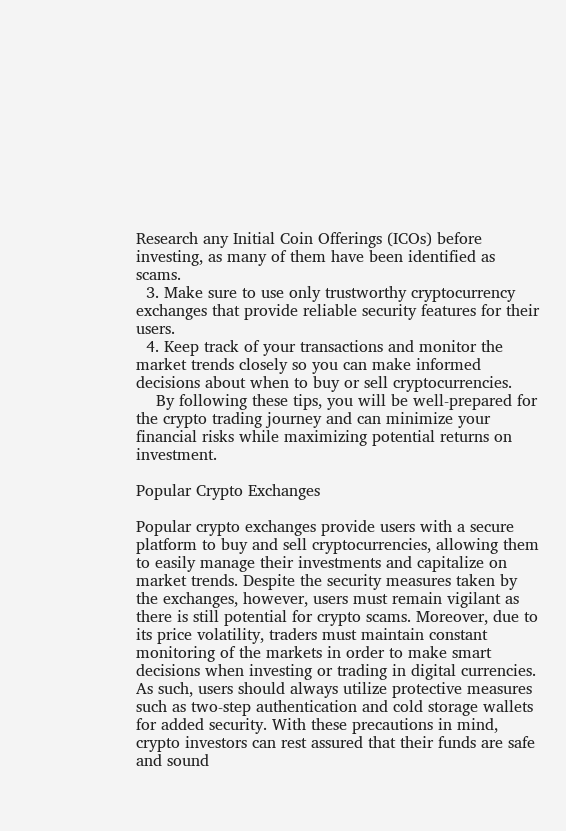Research any Initial Coin Offerings (ICOs) before investing, as many of them have been identified as scams.
  3. Make sure to use only trustworthy cryptocurrency exchanges that provide reliable security features for their users.
  4. Keep track of your transactions and monitor the market trends closely so you can make informed decisions about when to buy or sell cryptocurrencies.
    By following these tips, you will be well-prepared for the crypto trading journey and can minimize your financial risks while maximizing potential returns on investment.

Popular Crypto Exchanges

Popular crypto exchanges provide users with a secure platform to buy and sell cryptocurrencies, allowing them to easily manage their investments and capitalize on market trends. Despite the security measures taken by the exchanges, however, users must remain vigilant as there is still potential for crypto scams. Moreover, due to its price volatility, traders must maintain constant monitoring of the markets in order to make smart decisions when investing or trading in digital currencies. As such, users should always utilize protective measures such as two-step authentication and cold storage wallets for added security. With these precautions in mind, crypto investors can rest assured that their funds are safe and sound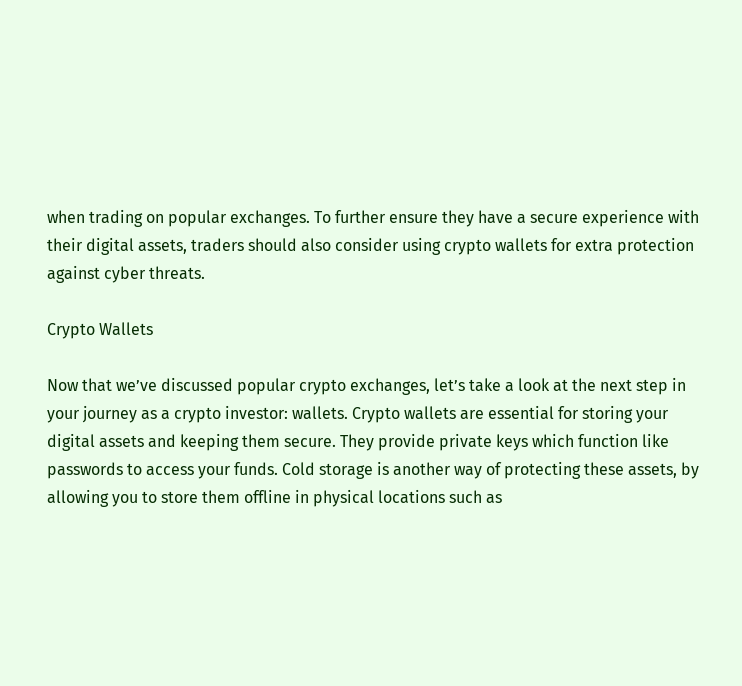when trading on popular exchanges. To further ensure they have a secure experience with their digital assets, traders should also consider using crypto wallets for extra protection against cyber threats.

Crypto Wallets

Now that we’ve discussed popular crypto exchanges, let’s take a look at the next step in your journey as a crypto investor: wallets. Crypto wallets are essential for storing your digital assets and keeping them secure. They provide private keys which function like passwords to access your funds. Cold storage is another way of protecting these assets, by allowing you to store them offline in physical locations such as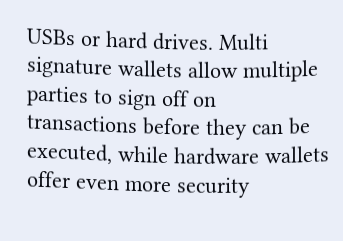USBs or hard drives. Multi signature wallets allow multiple parties to sign off on transactions before they can be executed, while hardware wallets offer even more security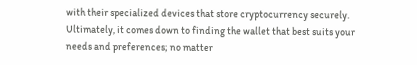with their specialized devices that store cryptocurrency securely. Ultimately, it comes down to finding the wallet that best suits your needs and preferences; no matter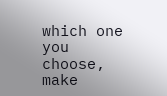which one you choose, make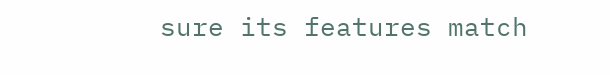sure its features match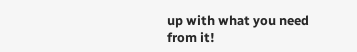up with what you need from it!